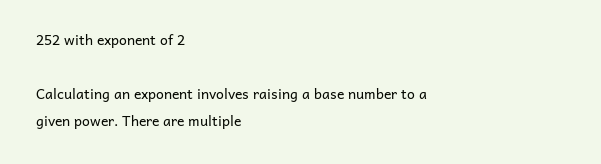252 with exponent of 2

Calculating an exponent involves raising a base number to a given power. There are multiple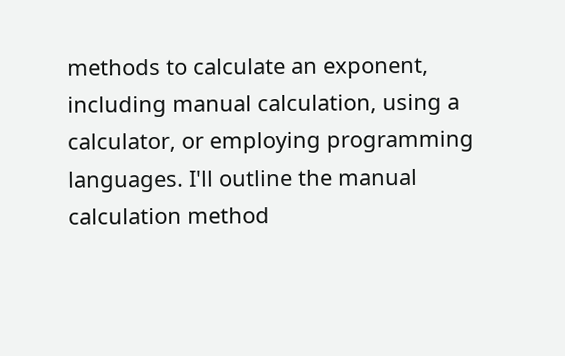methods to calculate an exponent, including manual calculation, using a calculator, or employing programming languages. I'll outline the manual calculation method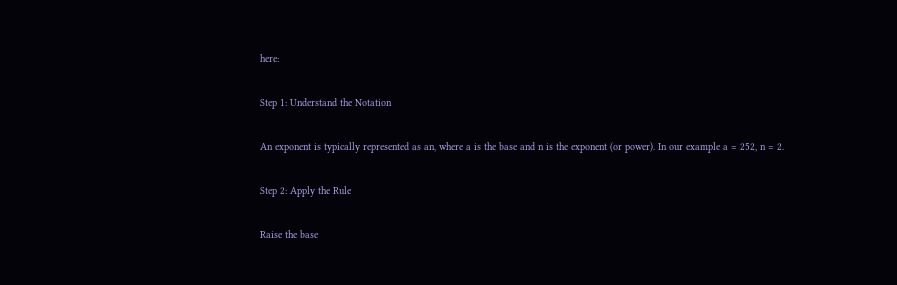here:

Step 1: Understand the Notation

An exponent is typically represented as an, where a is the base and n is the exponent (or power). In our example a = 252, n = 2.

Step 2: Apply the Rule

Raise the base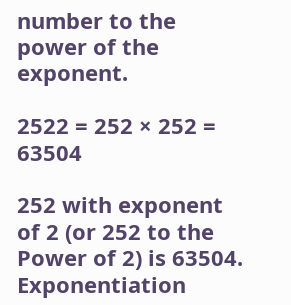number to the power of the exponent.

2522 = 252 × 252 = 63504

252 with exponent of 2 (or 252 to the Power of 2) is 63504.
Exponentiation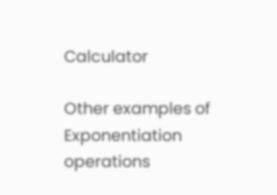Calculator

Other examples of Exponentiation operations